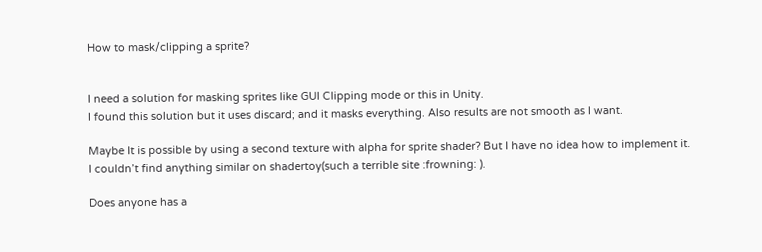How to mask/clipping a sprite?


I need a solution for masking sprites like GUI Clipping mode or this in Unity.
I found this solution but it uses discard; and it masks everything. Also results are not smooth as I want.

Maybe It is possible by using a second texture with alpha for sprite shader? But I have no idea how to implement it. I couldn’t find anything similar on shadertoy(such a terrible site :frowning: ).

Does anyone has a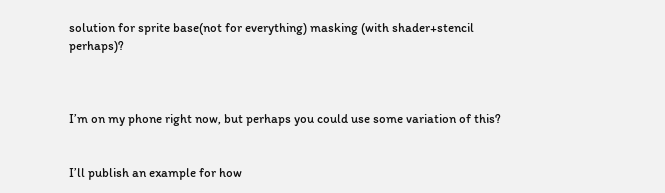solution for sprite base(not for everything) masking (with shader+stencil perhaps)?



I’m on my phone right now, but perhaps you could use some variation of this?


I’ll publish an example for how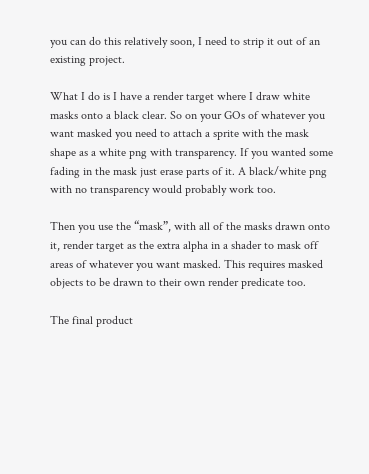you can do this relatively soon, I need to strip it out of an existing project.

What I do is I have a render target where I draw white masks onto a black clear. So on your GOs of whatever you want masked you need to attach a sprite with the mask shape as a white png with transparency. If you wanted some fading in the mask just erase parts of it. A black/white png with no transparency would probably work too.

Then you use the “mask”, with all of the masks drawn onto it, render target as the extra alpha in a shader to mask off areas of whatever you want masked. This requires masked objects to be drawn to their own render predicate too.

The final product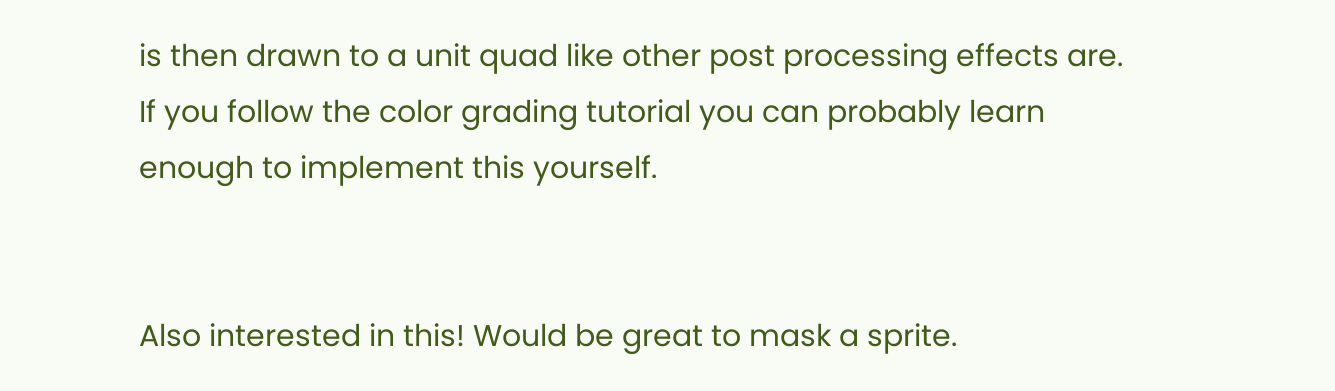is then drawn to a unit quad like other post processing effects are. If you follow the color grading tutorial you can probably learn enough to implement this yourself.


Also interested in this! Would be great to mask a sprite.